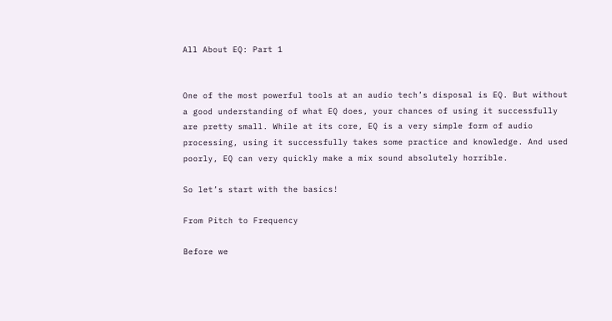All About EQ: Part 1


One of the most powerful tools at an audio tech’s disposal is EQ. But without a good understanding of what EQ does, your chances of using it successfully are pretty small. While at its core, EQ is a very simple form of audio processing, using it successfully takes some practice and knowledge. And used poorly, EQ can very quickly make a mix sound absolutely horrible.

So let’s start with the basics!

From Pitch to Frequency

Before we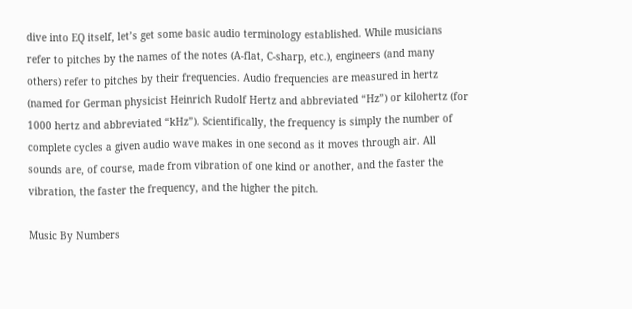dive into EQ itself, let’s get some basic audio terminology established. While musicians refer to pitches by the names of the notes (A-flat, C-sharp, etc.), engineers (and many others) refer to pitches by their frequencies. Audio frequencies are measured in hertz (named for German physicist Heinrich Rudolf Hertz and abbreviated “Hz”) or kilohertz (for 1000 hertz and abbreviated “kHz”). Scientifically, the frequency is simply the number of complete cycles a given audio wave makes in one second as it moves through air. All sounds are, of course, made from vibration of one kind or another, and the faster the vibration, the faster the frequency, and the higher the pitch.

Music By Numbers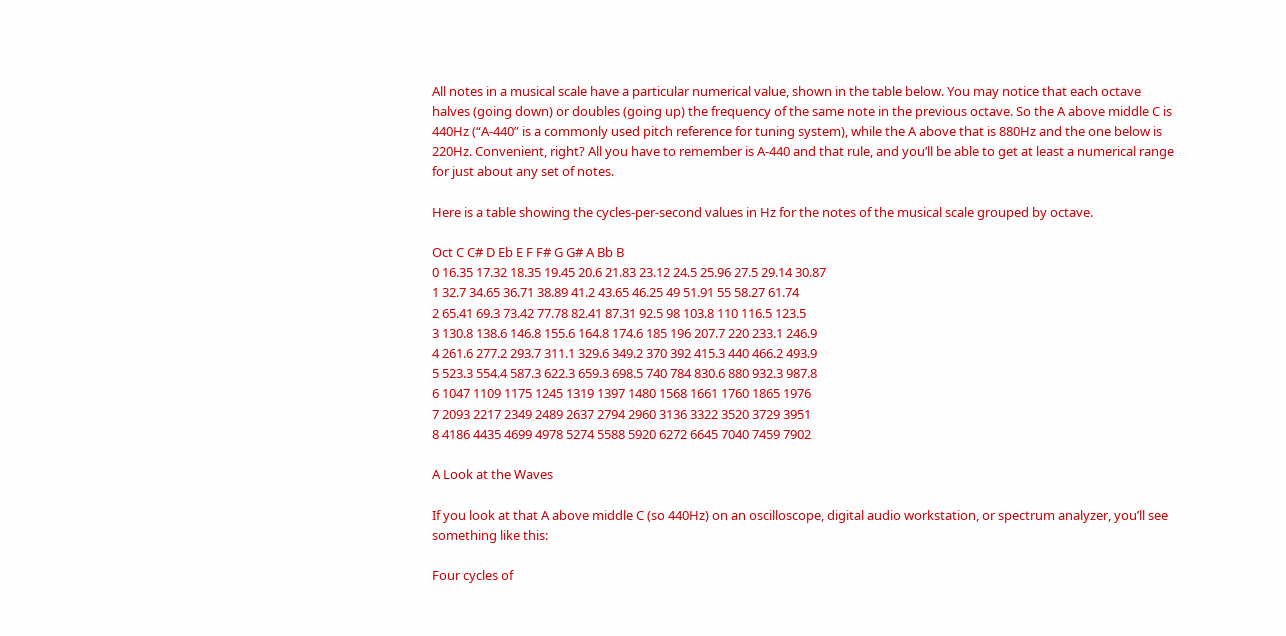All notes in a musical scale have a particular numerical value, shown in the table below. You may notice that each octave halves (going down) or doubles (going up) the frequency of the same note in the previous octave. So the A above middle C is 440Hz (“A-440” is a commonly used pitch reference for tuning system), while the A above that is 880Hz and the one below is 220Hz. Convenient, right? All you have to remember is A-440 and that rule, and you’ll be able to get at least a numerical range for just about any set of notes.

Here is a table showing the cycles-per-second values in Hz for the notes of the musical scale grouped by octave.

Oct C C# D Eb E F F# G G# A Bb B
0 16.35 17.32 18.35 19.45 20.6 21.83 23.12 24.5 25.96 27.5 29.14 30.87
1 32.7 34.65 36.71 38.89 41.2 43.65 46.25 49 51.91 55 58.27 61.74
2 65.41 69.3 73.42 77.78 82.41 87.31 92.5 98 103.8 110 116.5 123.5
3 130.8 138.6 146.8 155.6 164.8 174.6 185 196 207.7 220 233.1 246.9
4 261.6 277.2 293.7 311.1 329.6 349.2 370 392 415.3 440 466.2 493.9
5 523.3 554.4 587.3 622.3 659.3 698.5 740 784 830.6 880 932.3 987.8
6 1047 1109 1175 1245 1319 1397 1480 1568 1661 1760 1865 1976
7 2093 2217 2349 2489 2637 2794 2960 3136 3322 3520 3729 3951
8 4186 4435 4699 4978 5274 5588 5920 6272 6645 7040 7459 7902

A Look at the Waves

If you look at that A above middle C (so 440Hz) on an oscilloscope, digital audio workstation, or spectrum analyzer, you’ll see something like this:

Four cycles of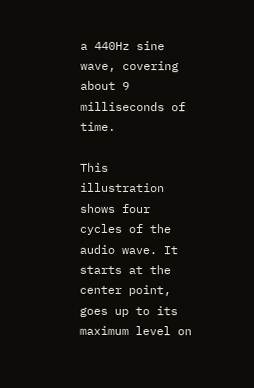a 440Hz sine wave, covering about 9 milliseconds of time.

This illustration shows four cycles of the audio wave. It starts at the center point, goes up to its maximum level on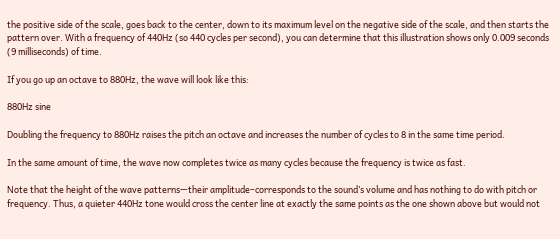the positive side of the scale, goes back to the center, down to its maximum level on the negative side of the scale, and then starts the pattern over. With a frequency of 440Hz (so 440 cycles per second), you can determine that this illustration shows only 0.009 seconds (9 milliseconds) of time.

If you go up an octave to 880Hz, the wave will look like this:

880Hz sine

Doubling the frequency to 880Hz raises the pitch an octave and increases the number of cycles to 8 in the same time period.

In the same amount of time, the wave now completes twice as many cycles because the frequency is twice as fast.

Note that the height of the wave patterns—their amplitude–corresponds to the sound’s volume and has nothing to do with pitch or frequency. Thus, a quieter 440Hz tone would cross the center line at exactly the same points as the one shown above but would not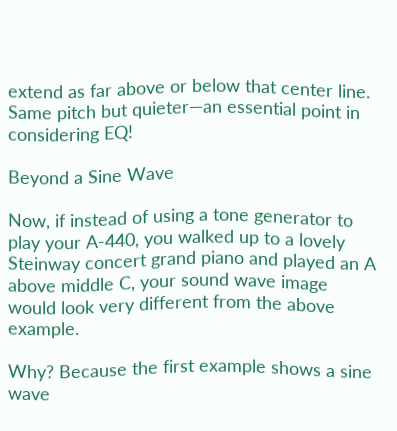extend as far above or below that center line. Same pitch but quieter—an essential point in considering EQ!

Beyond a Sine Wave

Now, if instead of using a tone generator to play your A-440, you walked up to a lovely Steinway concert grand piano and played an A above middle C, your sound wave image would look very different from the above example.

Why? Because the first example shows a sine wave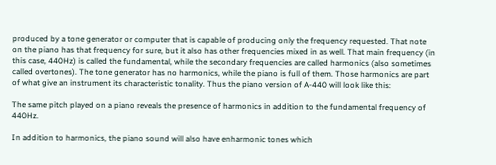produced by a tone generator or computer that is capable of producing only the frequency requested. That note on the piano has that frequency for sure, but it also has other frequencies mixed in as well. That main frequency (in this case, 440Hz) is called the fundamental, while the secondary frequencies are called harmonics (also sometimes called overtones). The tone generator has no harmonics, while the piano is full of them. Those harmonics are part of what give an instrument its characteristic tonality. Thus the piano version of A-440 will look like this:

The same pitch played on a piano reveals the presence of harmonics in addition to the fundamental frequency of 440Hz.

In addition to harmonics, the piano sound will also have enharmonic tones which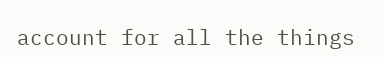account for all the things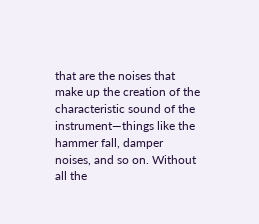that are the noises that make up the creation of the characteristic sound of the instrument—things like the hammer fall, damper noises, and so on. Without all the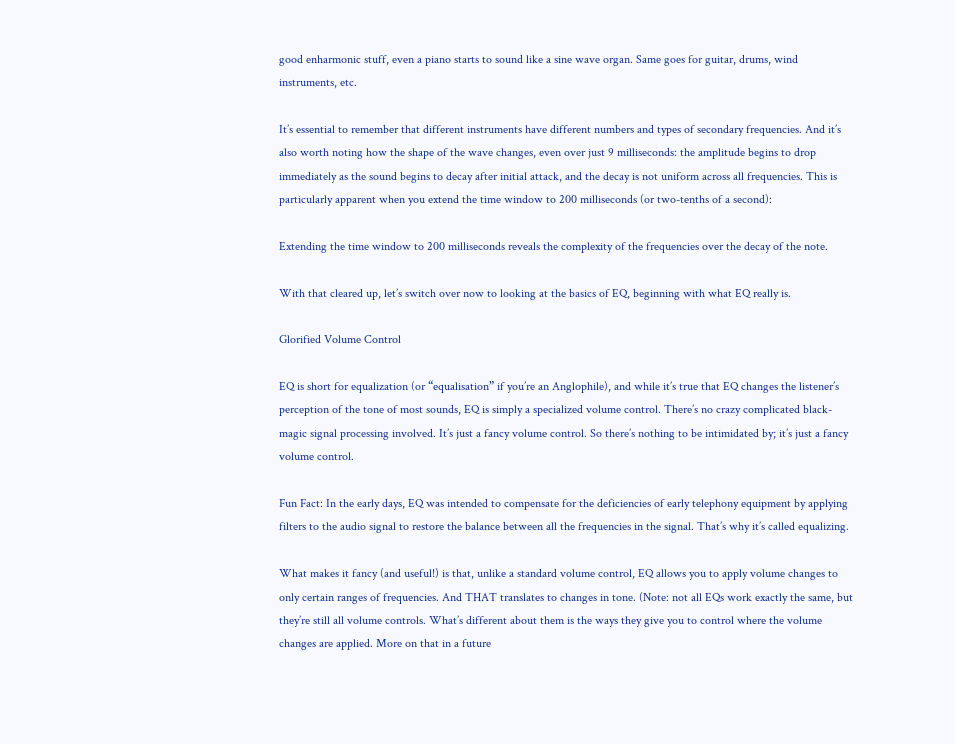good enharmonic stuff, even a piano starts to sound like a sine wave organ. Same goes for guitar, drums, wind instruments, etc.

It’s essential to remember that different instruments have different numbers and types of secondary frequencies. And it’s also worth noting how the shape of the wave changes, even over just 9 milliseconds: the amplitude begins to drop immediately as the sound begins to decay after initial attack, and the decay is not uniform across all frequencies. This is particularly apparent when you extend the time window to 200 milliseconds (or two-tenths of a second):

Extending the time window to 200 milliseconds reveals the complexity of the frequencies over the decay of the note.

With that cleared up, let’s switch over now to looking at the basics of EQ, beginning with what EQ really is.

Glorified Volume Control

EQ is short for equalization (or “equalisation” if you’re an Anglophile), and while it’s true that EQ changes the listener’s perception of the tone of most sounds, EQ is simply a specialized volume control. There’s no crazy complicated black-magic signal processing involved. It’s just a fancy volume control. So there’s nothing to be intimidated by; it’s just a fancy volume control.

Fun Fact: In the early days, EQ was intended to compensate for the deficiencies of early telephony equipment by applying filters to the audio signal to restore the balance between all the frequencies in the signal. That’s why it’s called equalizing.

What makes it fancy (and useful!) is that, unlike a standard volume control, EQ allows you to apply volume changes to only certain ranges of frequencies. And THAT translates to changes in tone. (Note: not all EQs work exactly the same, but they’re still all volume controls. What’s different about them is the ways they give you to control where the volume changes are applied. More on that in a future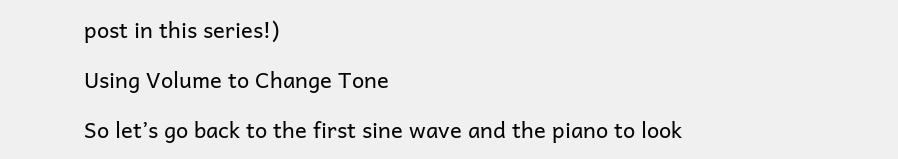post in this series!)

Using Volume to Change Tone

So let’s go back to the first sine wave and the piano to look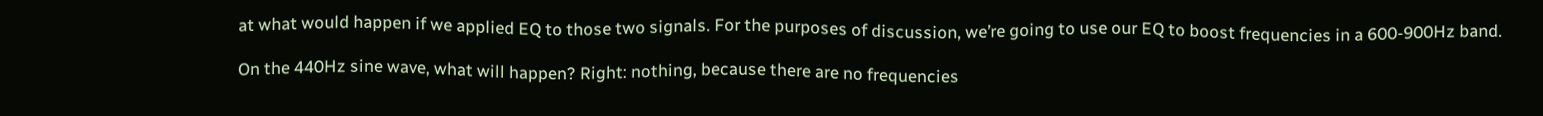at what would happen if we applied EQ to those two signals. For the purposes of discussion, we’re going to use our EQ to boost frequencies in a 600-900Hz band.

On the 440Hz sine wave, what will happen? Right: nothing, because there are no frequencies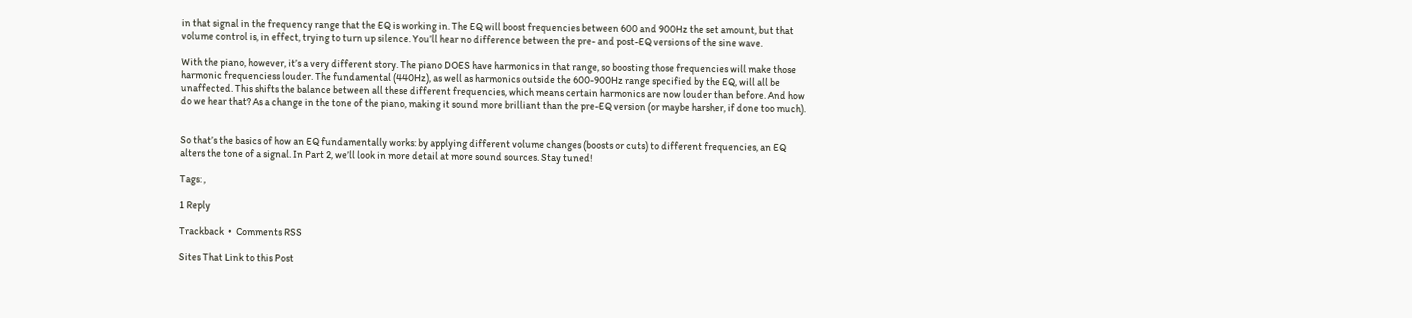in that signal in the frequency range that the EQ is working in. The EQ will boost frequencies between 600 and 900Hz the set amount, but that volume control is, in effect, trying to turn up silence. You’ll hear no difference between the pre- and post-EQ versions of the sine wave.

With the piano, however, it’s a very different story. The piano DOES have harmonics in that range, so boosting those frequencies will make those harmonic frequenciess louder. The fundamental (440Hz), as well as harmonics outside the 600-900Hz range specified by the EQ, will all be unaffected. This shifts the balance between all these different frequencies, which means certain harmonics are now louder than before. And how do we hear that? As a change in the tone of the piano, making it sound more brilliant than the pre-EQ version (or maybe harsher, if done too much).


So that’s the basics of how an EQ fundamentally works: by applying different volume changes (boosts or cuts) to different frequencies, an EQ alters the tone of a signal. In Part 2, we’ll look in more detail at more sound sources. Stay tuned!

Tags: ,

1 Reply

Trackback  •  Comments RSS

Sites That Link to this Post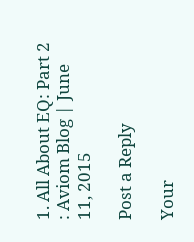1. All About EQ: Part 2 : Aviom Blog | June 11, 2015

Post a Reply

Your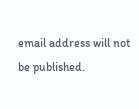email address will not be published.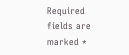Required fields are marked *